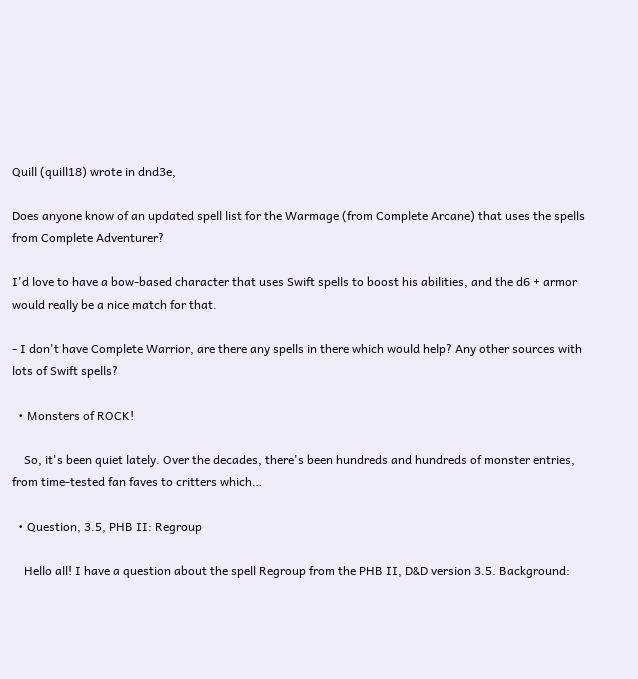Quill (quill18) wrote in dnd3e,

Does anyone know of an updated spell list for the Warmage (from Complete Arcane) that uses the spells from Complete Adventurer?

I'd love to have a bow-based character that uses Swift spells to boost his abilities, and the d6 + armor would really be a nice match for that.

- I don't have Complete Warrior, are there any spells in there which would help? Any other sources with lots of Swift spells?

  • Monsters of ROCK!

    So, it's been quiet lately. Over the decades, there's been hundreds and hundreds of monster entries, from time-tested fan faves to critters which…

  • Question, 3.5, PHB II: Regroup

    Hello all! I have a question about the spell Regroup from the PHB II, D&D version 3.5. Background: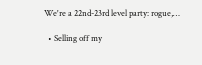We're a 22nd-23rd level party: rogue,…

  • Selling off my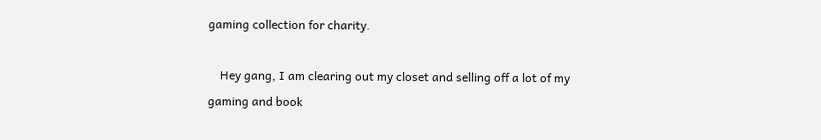gaming collection for charity.

    Hey gang, I am clearing out my closet and selling off a lot of my gaming and book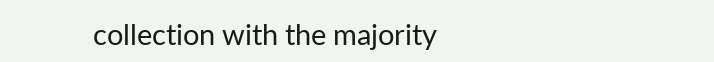collection with the majority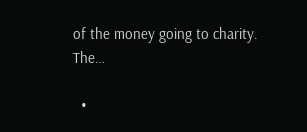of the money going to charity. The…

  •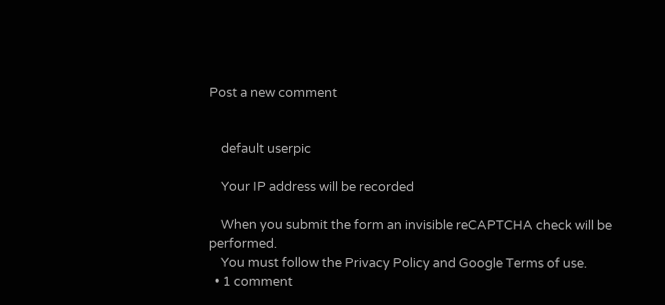Post a new comment


    default userpic

    Your IP address will be recorded

    When you submit the form an invisible reCAPTCHA check will be performed.
    You must follow the Privacy Policy and Google Terms of use.
  • 1 comment